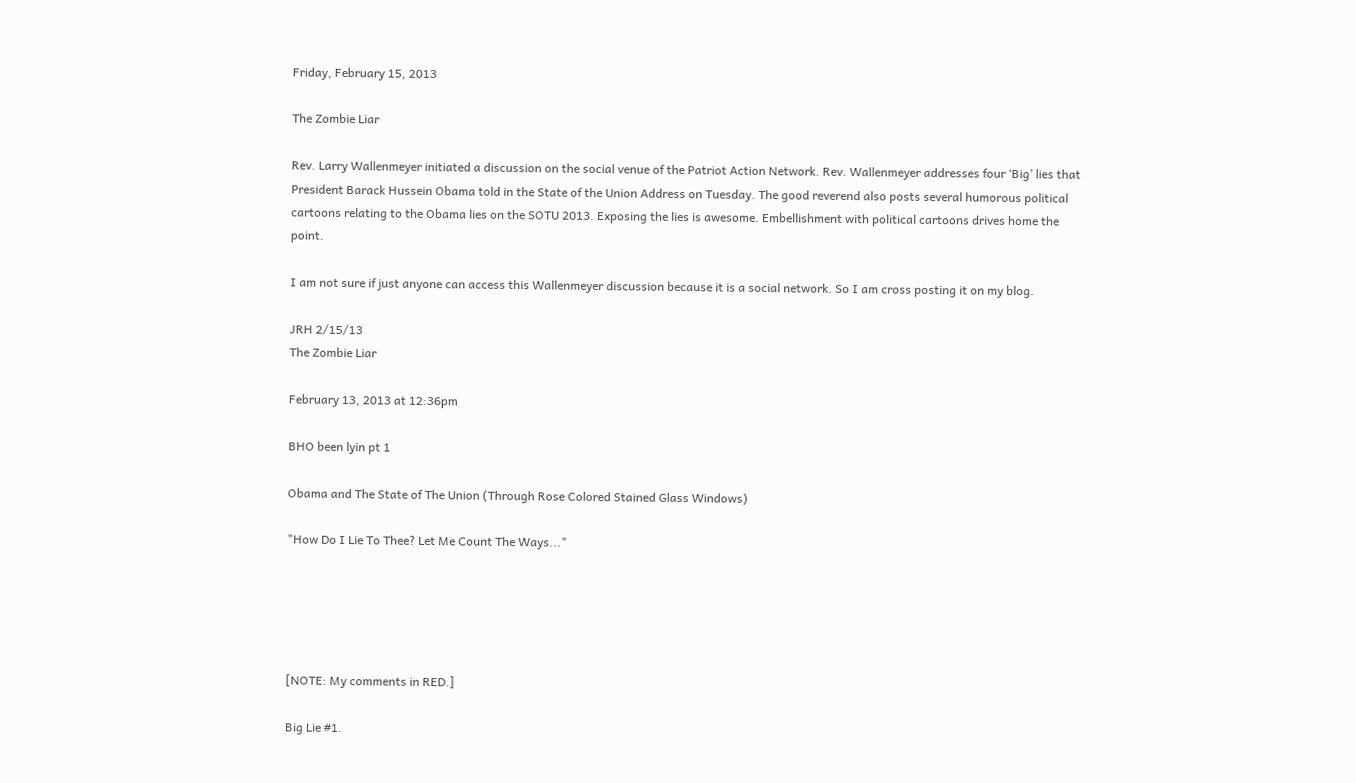Friday, February 15, 2013

The Zombie Liar

Rev. Larry Wallenmeyer initiated a discussion on the social venue of the Patriot Action Network. Rev. Wallenmeyer addresses four ‘Big’ lies that President Barack Hussein Obama told in the State of the Union Address on Tuesday. The good reverend also posts several humorous political cartoons relating to the Obama lies on the SOTU 2013. Exposing the lies is awesome. Embellishment with political cartoons drives home the point.

I am not sure if just anyone can access this Wallenmeyer discussion because it is a social network. So I am cross posting it on my blog.

JRH 2/15/13
The Zombie Liar

February 13, 2013 at 12:36pm

BHO been lyin pt 1

Obama and The State of The Union (Through Rose Colored Stained Glass Windows)

"How Do I Lie To Thee? Let Me Count The Ways..."





[NOTE: My comments in RED.]

Big Lie #1.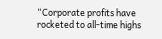“Corporate profits have rocketed to all-time highs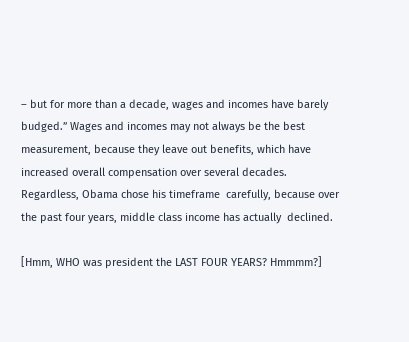– but for more than a decade, wages and incomes have barely budged.” Wages and incomes may not always be the best measurement, because they leave out benefits, which have increased overall compensation over several decades. Regardless, Obama chose his timeframe  carefully, because over the past four years, middle class income has actually  declined.

[Hmm, WHO was president the LAST FOUR YEARS? Hmmmm?]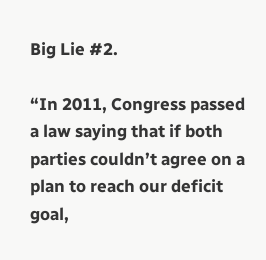Big Lie #2.

“In 2011, Congress passed a law saying that if both parties couldn’t agree on a  plan to reach our deficit goal,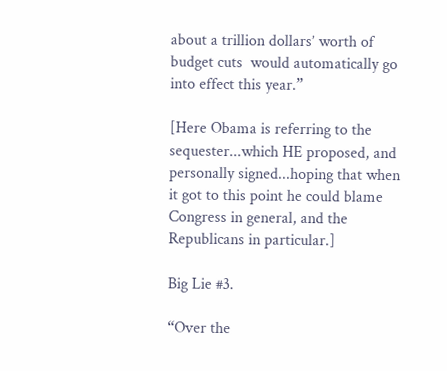about a trillion dollars’ worth of budget cuts  would automatically go into effect this year.”

[Here Obama is referring to the sequester...which HE proposed, and personally signed...hoping that when it got to this point he could blame Congress in general, and the Republicans in particular.]

Big Lie #3.

“Over the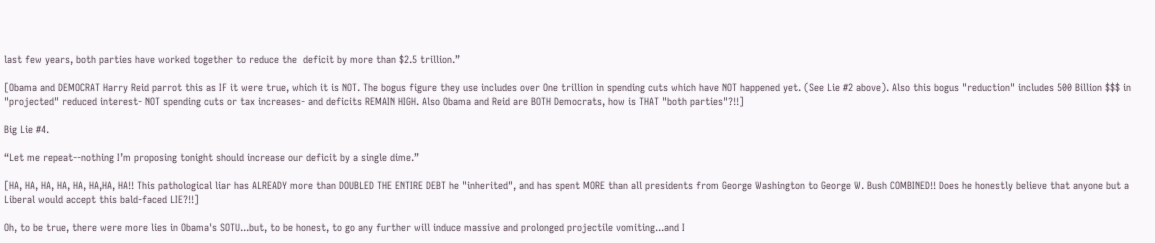last few years, both parties have worked together to reduce the  deficit by more than $2.5 trillion.”

[Obama and DEMOCRAT Harry Reid parrot this as IF it were true, which it is NOT. The bogus figure they use includes over One trillion in spending cuts which have NOT happened yet. (See Lie #2 above). Also this bogus "reduction" includes 500 Billion $$$ in "projected" reduced interest- NOT spending cuts or tax increases- and deficits REMAIN HIGH. Also Obama and Reid are BOTH Democrats, how is THAT "both parties"?!!]

Big Lie #4.

“Let me repeat--nothing I’m proposing tonight should increase our deficit by a single dime.”

[HA, HA, HA, HA, HA, HA,HA, HA!! This pathological liar has ALREADY more than DOUBLED THE ENTIRE DEBT he "inherited", and has spent MORE than all presidents from George Washington to George W. Bush COMBINED!! Does he honestly believe that anyone but a Liberal would accept this bald-faced LIE?!!]

Oh, to be true, there were more lies in Obama's SOTU...but, to be honest, to go any further will induce massive and prolonged projectile vomiting...and I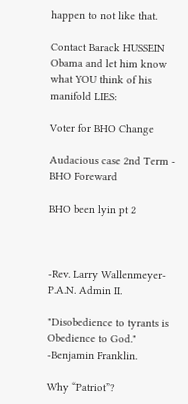happen to not like that.

Contact Barack HUSSEIN Obama and let him know what YOU think of his manifold LIES:

Voter for BHO Change

Audacious case 2nd Term -  BHO Foreward

BHO been lyin pt 2



-Rev. Larry Wallenmeyer- P.A.N. Admin II.

"Disobedience to tyrants is Obedience to God." -Benjamin Franklin.

Why “Patriot”?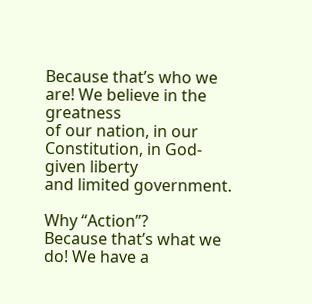Because that’s who we are! We believe in the greatness
of our nation, in our Constitution, in God-given liberty
and limited government.

Why “Action”?
Because that’s what we do! We have a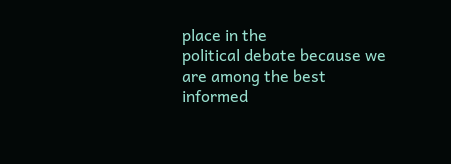place in the
political debate because we are among the best
informed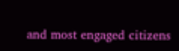and most engaged citizens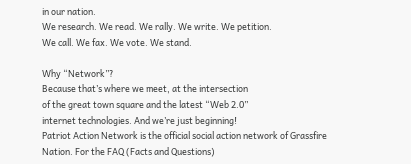in our nation.
We research. We read. We rally. We write. We petition.
We call. We fax. We vote. We stand.

Why “Network”?
Because that’s where we meet, at the intersection
of the great town square and the latest “Web 2.0”
internet technologies. And we’re just beginning!
Patriot Action Network is the official social action network of Grassfire Nation. For the FAQ (Facts and Questions)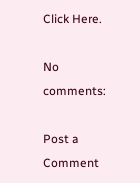Click Here.

No comments:

Post a Comment